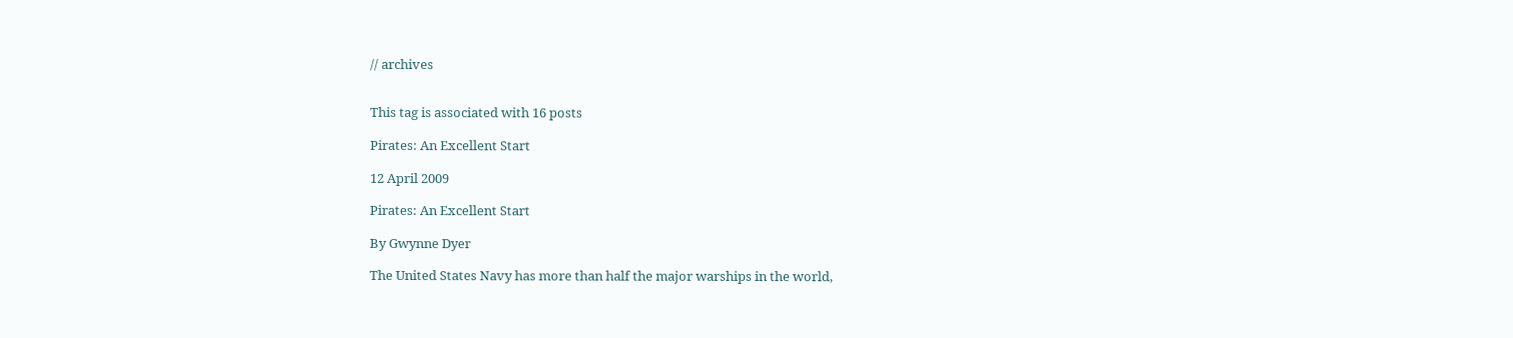// archives


This tag is associated with 16 posts

Pirates: An Excellent Start

12 April 2009

Pirates: An Excellent Start

By Gwynne Dyer

The United States Navy has more than half the major warships in the world,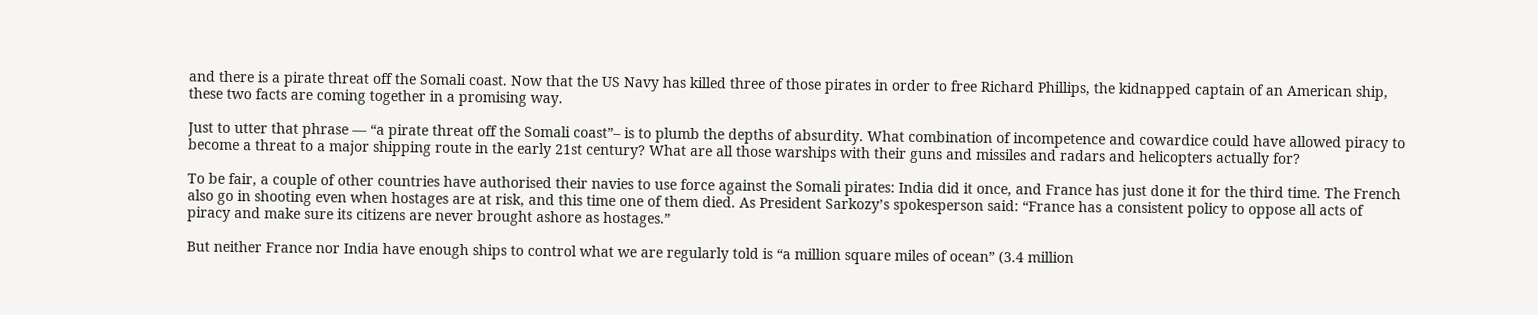and there is a pirate threat off the Somali coast. Now that the US Navy has killed three of those pirates in order to free Richard Phillips, the kidnapped captain of an American ship, these two facts are coming together in a promising way.

Just to utter that phrase — “a pirate threat off the Somali coast”– is to plumb the depths of absurdity. What combination of incompetence and cowardice could have allowed piracy to become a threat to a major shipping route in the early 21st century? What are all those warships with their guns and missiles and radars and helicopters actually for?

To be fair, a couple of other countries have authorised their navies to use force against the Somali pirates: India did it once, and France has just done it for the third time. The French also go in shooting even when hostages are at risk, and this time one of them died. As President Sarkozy’s spokesperson said: “France has a consistent policy to oppose all acts of piracy and make sure its citizens are never brought ashore as hostages.”

But neither France nor India have enough ships to control what we are regularly told is “a million square miles of ocean” (3.4 million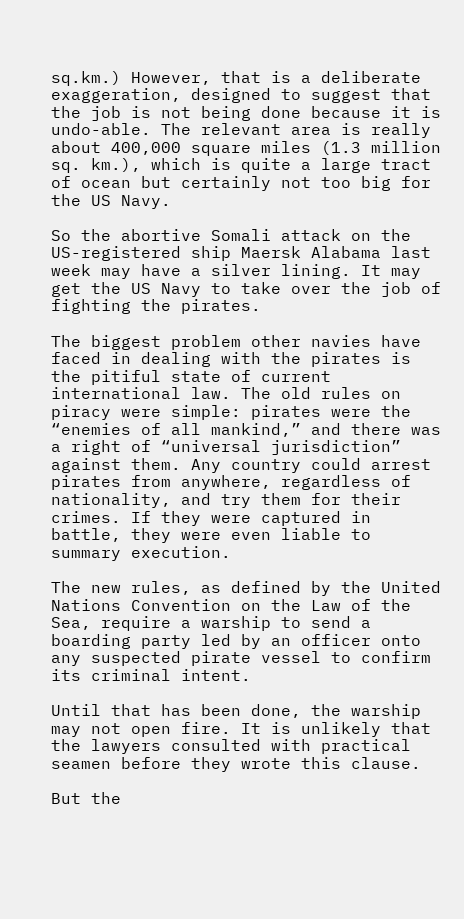sq.km.) However, that is a deliberate exaggeration, designed to suggest that the job is not being done because it is undo-able. The relevant area is really about 400,000 square miles (1.3 million sq. km.), which is quite a large tract of ocean but certainly not too big for the US Navy.

So the abortive Somali attack on the US-registered ship Maersk Alabama last week may have a silver lining. It may get the US Navy to take over the job of fighting the pirates.

The biggest problem other navies have faced in dealing with the pirates is the pitiful state of current international law. The old rules on piracy were simple: pirates were the “enemies of all mankind,” and there was a right of “universal jurisdiction” against them. Any country could arrest pirates from anywhere, regardless of nationality, and try them for their crimes. If they were captured in battle, they were even liable to summary execution.

The new rules, as defined by the United Nations Convention on the Law of the Sea, require a warship to send a boarding party led by an officer onto any suspected pirate vessel to confirm its criminal intent.

Until that has been done, the warship may not open fire. It is unlikely that the lawyers consulted with practical seamen before they wrote this clause.

But the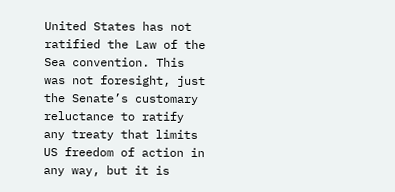United States has not ratified the Law of the Sea convention. This was not foresight, just the Senate’s customary reluctance to ratify any treaty that limits US freedom of action in any way, but it is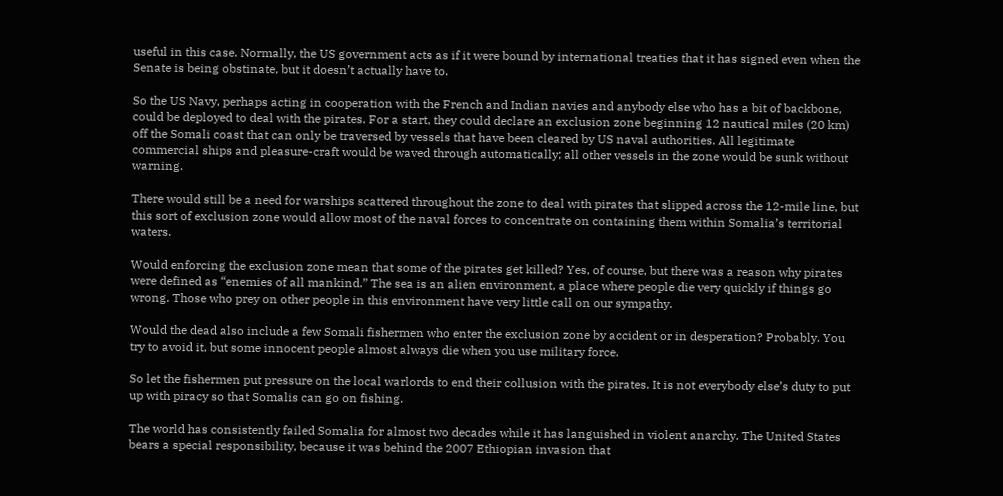useful in this case. Normally, the US government acts as if it were bound by international treaties that it has signed even when the Senate is being obstinate, but it doesn’t actually have to.

So the US Navy, perhaps acting in cooperation with the French and Indian navies and anybody else who has a bit of backbone, could be deployed to deal with the pirates. For a start, they could declare an exclusion zone beginning 12 nautical miles (20 km) off the Somali coast that can only be traversed by vessels that have been cleared by US naval authorities. All legitimate commercial ships and pleasure-craft would be waved through automatically; all other vessels in the zone would be sunk without warning.

There would still be a need for warships scattered throughout the zone to deal with pirates that slipped across the 12-mile line, but this sort of exclusion zone would allow most of the naval forces to concentrate on containing them within Somalia’s territorial waters.

Would enforcing the exclusion zone mean that some of the pirates get killed? Yes, of course, but there was a reason why pirates were defined as “enemies of all mankind.” The sea is an alien environment, a place where people die very quickly if things go wrong. Those who prey on other people in this environment have very little call on our sympathy.

Would the dead also include a few Somali fishermen who enter the exclusion zone by accident or in desperation? Probably. You try to avoid it, but some innocent people almost always die when you use military force.

So let the fishermen put pressure on the local warlords to end their collusion with the pirates. It is not everybody else’s duty to put up with piracy so that Somalis can go on fishing.

The world has consistently failed Somalia for almost two decades while it has languished in violent anarchy. The United States bears a special responsibility, because it was behind the 2007 Ethiopian invasion that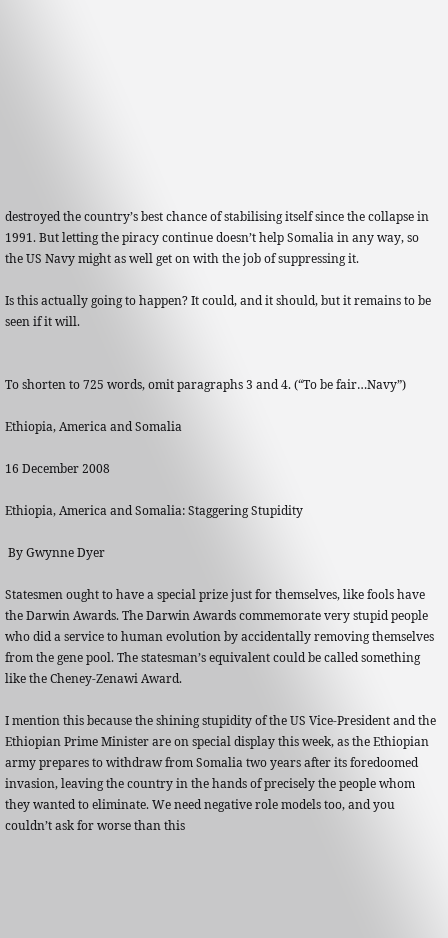destroyed the country’s best chance of stabilising itself since the collapse in 1991. But letting the piracy continue doesn’t help Somalia in any way, so the US Navy might as well get on with the job of suppressing it.

Is this actually going to happen? It could, and it should, but it remains to be seen if it will.


To shorten to 725 words, omit paragraphs 3 and 4. (“To be fair…Navy”)

Ethiopia, America and Somalia

16 December 2008

Ethiopia, America and Somalia: Staggering Stupidity

 By Gwynne Dyer

Statesmen ought to have a special prize just for themselves, like fools have the Darwin Awards. The Darwin Awards commemorate very stupid people who did a service to human evolution by accidentally removing themselves from the gene pool. The statesman’s equivalent could be called something like the Cheney-Zenawi Award.

I mention this because the shining stupidity of the US Vice-President and the Ethiopian Prime Minister are on special display this week, as the Ethiopian army prepares to withdraw from Somalia two years after its foredoomed invasion, leaving the country in the hands of precisely the people whom they wanted to eliminate. We need negative role models too, and you couldn’t ask for worse than this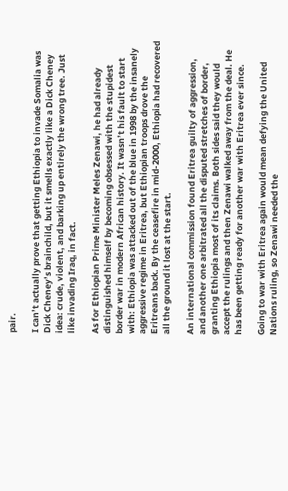pair.

I can’t actually prove that getting Ethiopia to invade Somalia was Dick Cheney’s brainchild, but it smells exactly like a Dick Cheney idea: crude, violent, and barking up entirely the wrong tree. Just like invading Iraq, in fact.

As for Ethiopian Prime Minister Meles Zenawi, he had already distinguished himself by becoming obsessed with the stupidest border war in modern African history. It wasn’t his fault to start with: Ethiopia was attacked out of the blue in 1998 by the insanely aggressive regime in Eritrea, but Ethiopian troops drove the Eritreans back. By the ceasefire in mid-2000, Ethiopia had recovered all the ground it lost at the start.

An international commission found Eritrea guilty of aggression, and another one arbitrated all the disputed stretches of border, granting Ethiopia most of its claims. Both sides said they would accept the rulings and then Zenawi walked away from the deal. He has been getting ready for another war with Eritrea ever since.

Going to war with Eritrea again would mean defying the United Nations ruling, so Zenawi needed the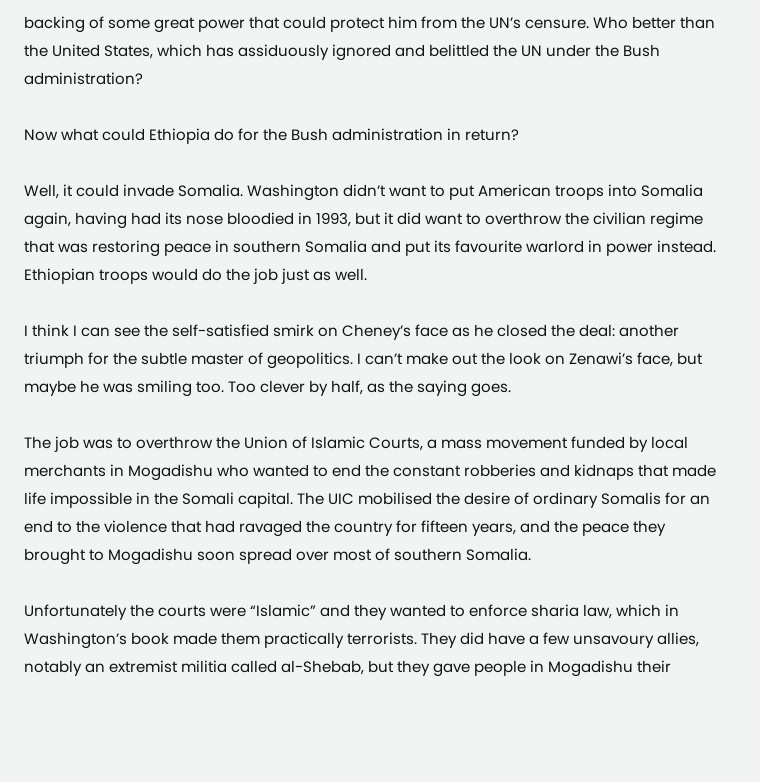backing of some great power that could protect him from the UN’s censure. Who better than the United States, which has assiduously ignored and belittled the UN under the Bush administration?

Now what could Ethiopia do for the Bush administration in return?

Well, it could invade Somalia. Washington didn’t want to put American troops into Somalia again, having had its nose bloodied in 1993, but it did want to overthrow the civilian regime that was restoring peace in southern Somalia and put its favourite warlord in power instead. Ethiopian troops would do the job just as well.

I think I can see the self-satisfied smirk on Cheney’s face as he closed the deal: another triumph for the subtle master of geopolitics. I can’t make out the look on Zenawi’s face, but maybe he was smiling too. Too clever by half, as the saying goes.

The job was to overthrow the Union of Islamic Courts, a mass movement funded by local merchants in Mogadishu who wanted to end the constant robberies and kidnaps that made life impossible in the Somali capital. The UIC mobilised the desire of ordinary Somalis for an end to the violence that had ravaged the country for fifteen years, and the peace they brought to Mogadishu soon spread over most of southern Somalia.

Unfortunately the courts were “Islamic” and they wanted to enforce sharia law, which in Washington’s book made them practically terrorists. They did have a few unsavoury allies, notably an extremist militia called al-Shebab, but they gave people in Mogadishu their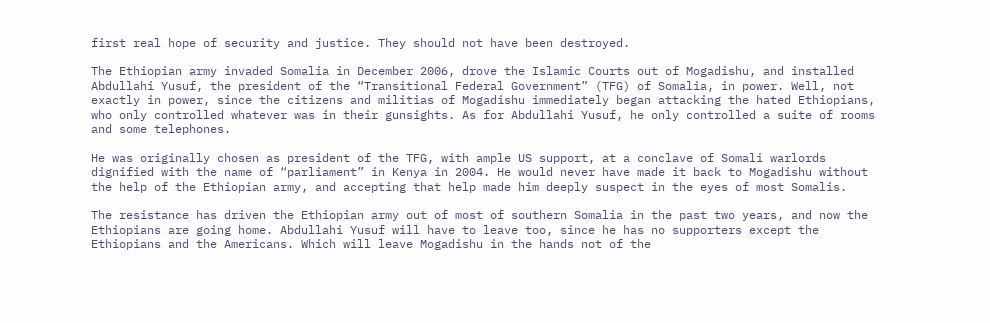first real hope of security and justice. They should not have been destroyed.

The Ethiopian army invaded Somalia in December 2006, drove the Islamic Courts out of Mogadishu, and installed Abdullahi Yusuf, the president of the “Transitional Federal Government” (TFG) of Somalia, in power. Well, not exactly in power, since the citizens and militias of Mogadishu immediately began attacking the hated Ethiopians, who only controlled whatever was in their gunsights. As for Abdullahi Yusuf, he only controlled a suite of rooms and some telephones.

He was originally chosen as president of the TFG, with ample US support, at a conclave of Somali warlords dignified with the name of “parliament” in Kenya in 2004. He would never have made it back to Mogadishu without the help of the Ethiopian army, and accepting that help made him deeply suspect in the eyes of most Somalis.

The resistance has driven the Ethiopian army out of most of southern Somalia in the past two years, and now the Ethiopians are going home. Abdullahi Yusuf will have to leave too, since he has no supporters except the Ethiopians and the Americans. Which will leave Mogadishu in the hands not of the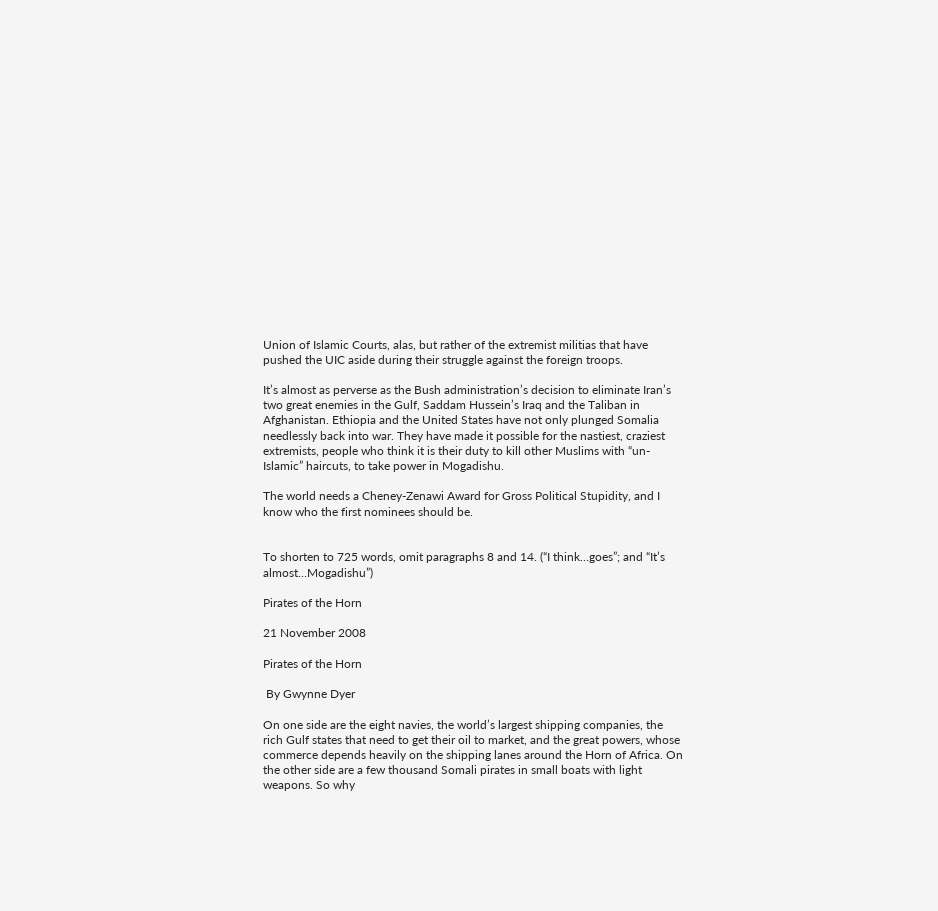Union of Islamic Courts, alas, but rather of the extremist militias that have pushed the UIC aside during their struggle against the foreign troops.

It’s almost as perverse as the Bush administration’s decision to eliminate Iran’s two great enemies in the Gulf, Saddam Hussein’s Iraq and the Taliban in Afghanistan. Ethiopia and the United States have not only plunged Somalia needlessly back into war. They have made it possible for the nastiest, craziest extremists, people who think it is their duty to kill other Muslims with “un-Islamic” haircuts, to take power in Mogadishu.

The world needs a Cheney-Zenawi Award for Gross Political Stupidity, and I know who the first nominees should be.


To shorten to 725 words, omit paragraphs 8 and 14. (“I think…goes”; and “It’s almost…Mogadishu”)

Pirates of the Horn

21 November 2008

Pirates of the Horn

 By Gwynne Dyer

On one side are the eight navies, the world’s largest shipping companies, the rich Gulf states that need to get their oil to market, and the great powers, whose commerce depends heavily on the shipping lanes around the Horn of Africa. On the other side are a few thousand Somali pirates in small boats with light weapons. So why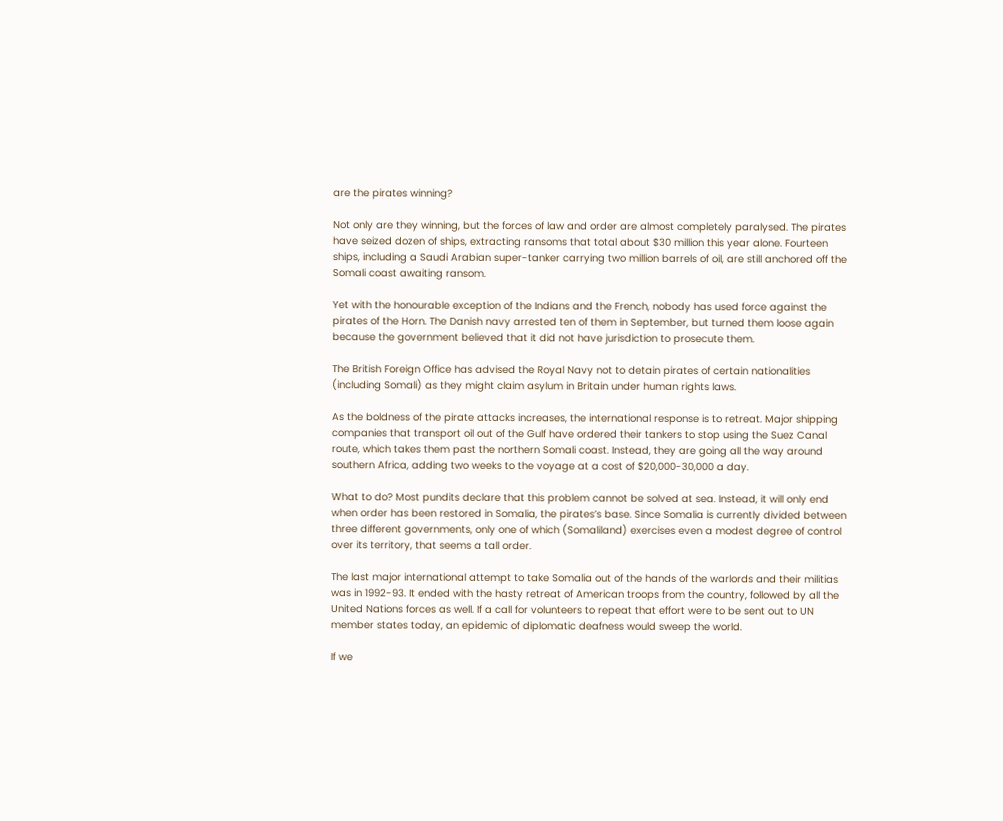are the pirates winning?

Not only are they winning, but the forces of law and order are almost completely paralysed. The pirates have seized dozen of ships, extracting ransoms that total about $30 million this year alone. Fourteen ships, including a Saudi Arabian super-tanker carrying two million barrels of oil, are still anchored off the Somali coast awaiting ransom.

Yet with the honourable exception of the Indians and the French, nobody has used force against the pirates of the Horn. The Danish navy arrested ten of them in September, but turned them loose again because the government believed that it did not have jurisdiction to prosecute them.

The British Foreign Office has advised the Royal Navy not to detain pirates of certain nationalities (including Somali) as they might claim asylum in Britain under human rights laws.

As the boldness of the pirate attacks increases, the international response is to retreat. Major shipping companies that transport oil out of the Gulf have ordered their tankers to stop using the Suez Canal route, which takes them past the northern Somali coast. Instead, they are going all the way around southern Africa, adding two weeks to the voyage at a cost of $20,000-30,000 a day.

What to do? Most pundits declare that this problem cannot be solved at sea. Instead, it will only end when order has been restored in Somalia, the pirates’s base. Since Somalia is currently divided between three different governments, only one of which (Somaliland) exercises even a modest degree of control over its territory, that seems a tall order.

The last major international attempt to take Somalia out of the hands of the warlords and their militias was in 1992-93. It ended with the hasty retreat of American troops from the country, followed by all the United Nations forces as well. If a call for volunteers to repeat that effort were to be sent out to UN member states today, an epidemic of diplomatic deafness would sweep the world.

If we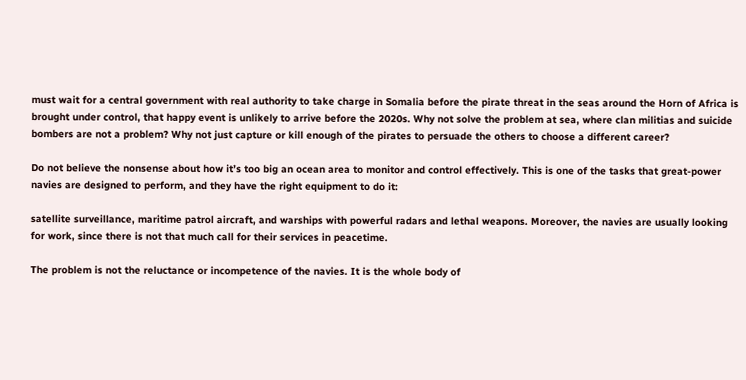must wait for a central government with real authority to take charge in Somalia before the pirate threat in the seas around the Horn of Africa is brought under control, that happy event is unlikely to arrive before the 2020s. Why not solve the problem at sea, where clan militias and suicide bombers are not a problem? Why not just capture or kill enough of the pirates to persuade the others to choose a different career?

Do not believe the nonsense about how it’s too big an ocean area to monitor and control effectively. This is one of the tasks that great-power navies are designed to perform, and they have the right equipment to do it:

satellite surveillance, maritime patrol aircraft, and warships with powerful radars and lethal weapons. Moreover, the navies are usually looking for work, since there is not that much call for their services in peacetime.

The problem is not the reluctance or incompetence of the navies. It is the whole body of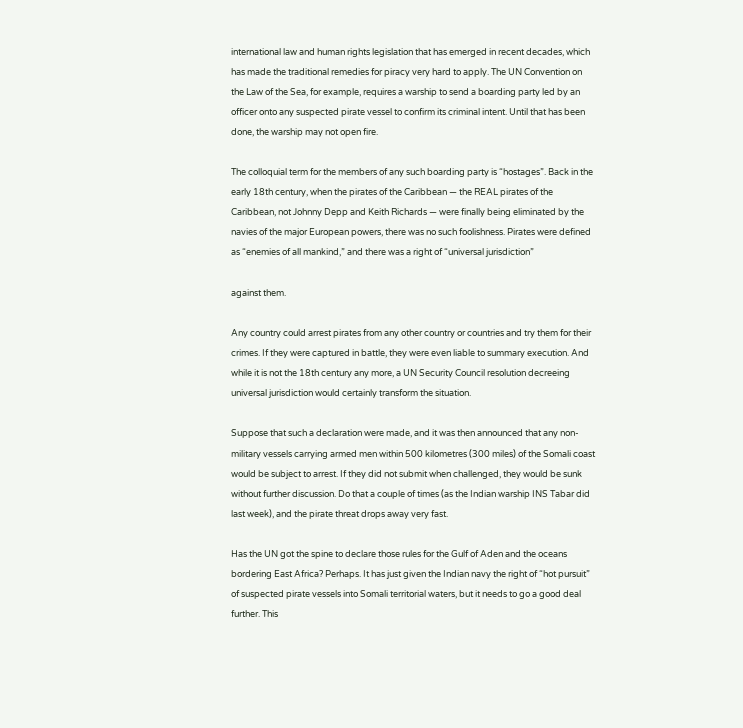international law and human rights legislation that has emerged in recent decades, which has made the traditional remedies for piracy very hard to apply. The UN Convention on the Law of the Sea, for example, requires a warship to send a boarding party led by an officer onto any suspected pirate vessel to confirm its criminal intent. Until that has been done, the warship may not open fire.

The colloquial term for the members of any such boarding party is “hostages”. Back in the early 18th century, when the pirates of the Caribbean — the REAL pirates of the Caribbean, not Johnny Depp and Keith Richards — were finally being eliminated by the navies of the major European powers, there was no such foolishness. Pirates were defined as “enemies of all mankind,” and there was a right of “universal jurisdiction”

against them.

Any country could arrest pirates from any other country or countries and try them for their crimes. If they were captured in battle, they were even liable to summary execution. And while it is not the 18th century any more, a UN Security Council resolution decreeing universal jurisdiction would certainly transform the situation.

Suppose that such a declaration were made, and it was then announced that any non-military vessels carrying armed men within 500 kilometres (300 miles) of the Somali coast would be subject to arrest. If they did not submit when challenged, they would be sunk without further discussion. Do that a couple of times (as the Indian warship INS Tabar did last week), and the pirate threat drops away very fast.

Has the UN got the spine to declare those rules for the Gulf of Aden and the oceans bordering East Africa? Perhaps. It has just given the Indian navy the right of “hot pursuit” of suspected pirate vessels into Somali territorial waters, but it needs to go a good deal further. This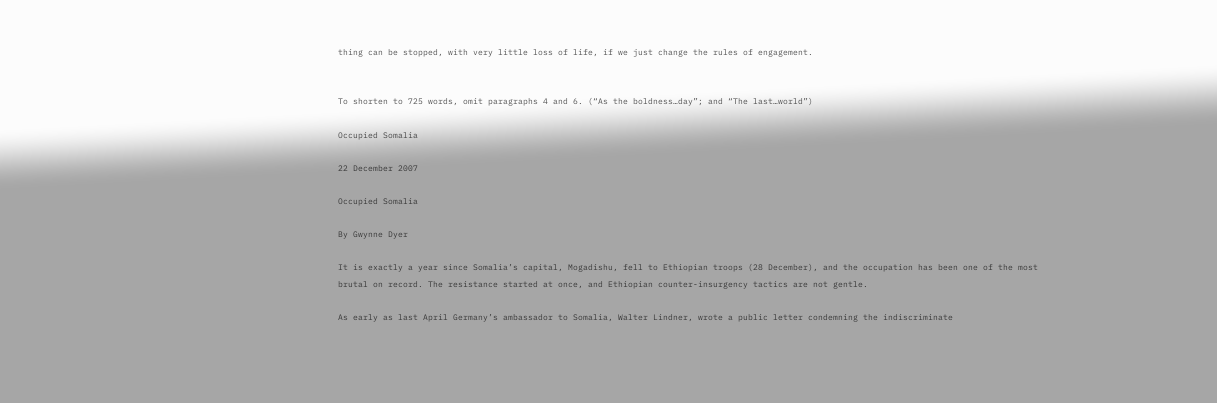thing can be stopped, with very little loss of life, if we just change the rules of engagement.


To shorten to 725 words, omit paragraphs 4 and 6. (“As the boldness…day”; and “The last…world”)

Occupied Somalia

22 December 2007

Occupied Somalia

By Gwynne Dyer

It is exactly a year since Somalia’s capital, Mogadishu, fell to Ethiopian troops (28 December), and the occupation has been one of the most brutal on record. The resistance started at once, and Ethiopian counter-insurgency tactics are not gentle.

As early as last April Germany’s ambassador to Somalia, Walter Lindner, wrote a public letter condemning the indiscriminate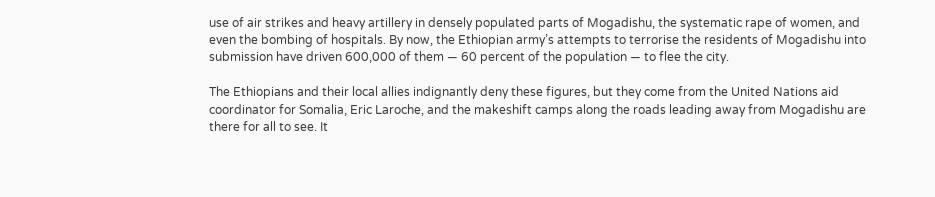use of air strikes and heavy artillery in densely populated parts of Mogadishu, the systematic rape of women, and even the bombing of hospitals. By now, the Ethiopian army’s attempts to terrorise the residents of Mogadishu into submission have driven 600,000 of them — 60 percent of the population — to flee the city.

The Ethiopians and their local allies indignantly deny these figures, but they come from the United Nations aid coordinator for Somalia, Eric Laroche, and the makeshift camps along the roads leading away from Mogadishu are there for all to see. It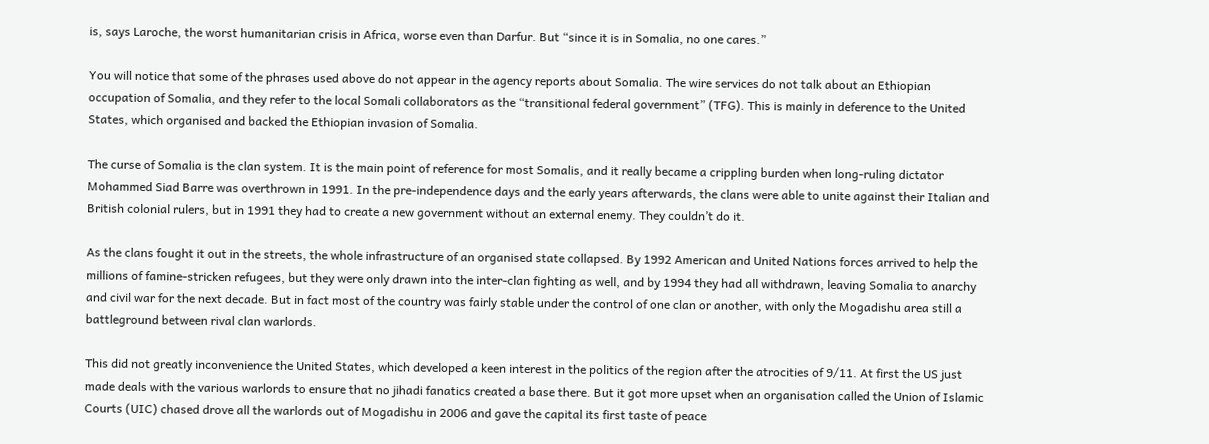is, says Laroche, the worst humanitarian crisis in Africa, worse even than Darfur. But “since it is in Somalia, no one cares.”

You will notice that some of the phrases used above do not appear in the agency reports about Somalia. The wire services do not talk about an Ethiopian occupation of Somalia, and they refer to the local Somali collaborators as the “transitional federal government” (TFG). This is mainly in deference to the United States, which organised and backed the Ethiopian invasion of Somalia.

The curse of Somalia is the clan system. It is the main point of reference for most Somalis, and it really became a crippling burden when long-ruling dictator Mohammed Siad Barre was overthrown in 1991. In the pre-independence days and the early years afterwards, the clans were able to unite against their Italian and British colonial rulers, but in 1991 they had to create a new government without an external enemy. They couldn’t do it.

As the clans fought it out in the streets, the whole infrastructure of an organised state collapsed. By 1992 American and United Nations forces arrived to help the millions of famine-stricken refugees, but they were only drawn into the inter-clan fighting as well, and by 1994 they had all withdrawn, leaving Somalia to anarchy and civil war for the next decade. But in fact most of the country was fairly stable under the control of one clan or another, with only the Mogadishu area still a battleground between rival clan warlords.

This did not greatly inconvenience the United States, which developed a keen interest in the politics of the region after the atrocities of 9/11. At first the US just made deals with the various warlords to ensure that no jihadi fanatics created a base there. But it got more upset when an organisation called the Union of Islamic Courts (UIC) chased drove all the warlords out of Mogadishu in 2006 and gave the capital its first taste of peace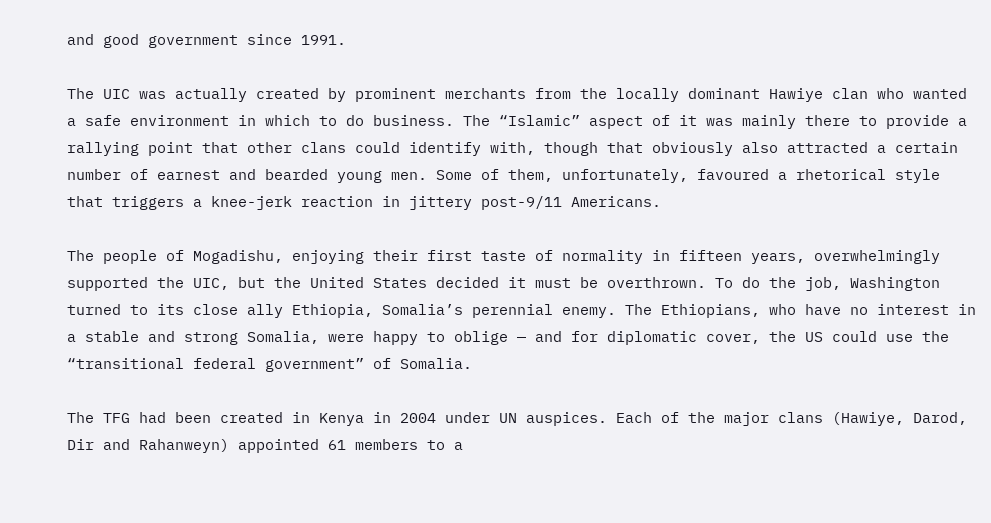and good government since 1991.

The UIC was actually created by prominent merchants from the locally dominant Hawiye clan who wanted a safe environment in which to do business. The “Islamic” aspect of it was mainly there to provide a rallying point that other clans could identify with, though that obviously also attracted a certain number of earnest and bearded young men. Some of them, unfortunately, favoured a rhetorical style that triggers a knee-jerk reaction in jittery post-9/11 Americans.

The people of Mogadishu, enjoying their first taste of normality in fifteen years, overwhelmingly supported the UIC, but the United States decided it must be overthrown. To do the job, Washington turned to its close ally Ethiopia, Somalia’s perennial enemy. The Ethiopians, who have no interest in a stable and strong Somalia, were happy to oblige — and for diplomatic cover, the US could use the “transitional federal government” of Somalia.

The TFG had been created in Kenya in 2004 under UN auspices. Each of the major clans (Hawiye, Darod, Dir and Rahanweyn) appointed 61 members to a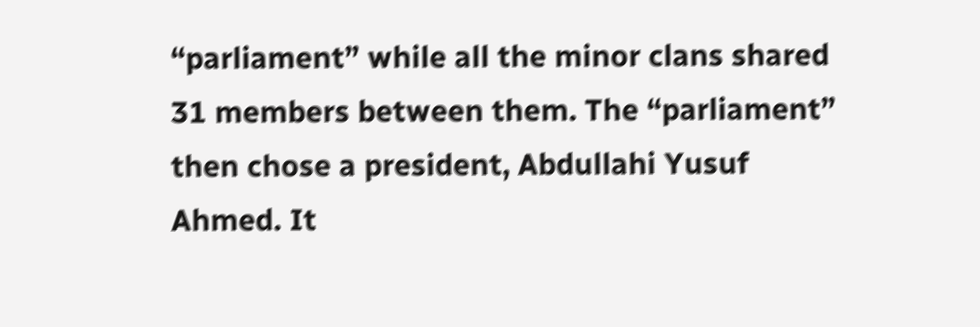“parliament” while all the minor clans shared 31 members between them. The “parliament” then chose a president, Abdullahi Yusuf Ahmed. It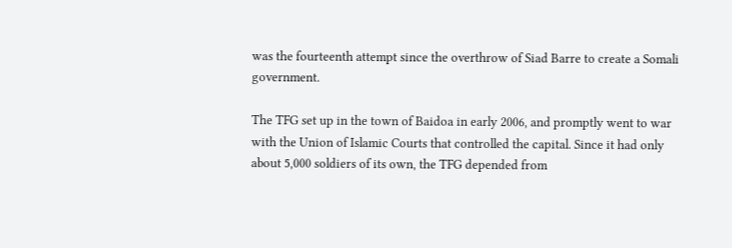was the fourteenth attempt since the overthrow of Siad Barre to create a Somali government.

The TFG set up in the town of Baidoa in early 2006, and promptly went to war with the Union of Islamic Courts that controlled the capital. Since it had only about 5,000 soldiers of its own, the TFG depended from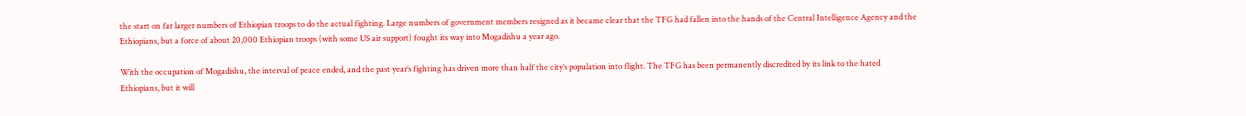the start on far larger numbers of Ethiopian troops to do the actual fighting. Large numbers of government members resigned as it became clear that the TFG had fallen into the hands of the Central Intelligence Agency and the Ethiopians, but a force of about 20,000 Ethiopian troops (with some US air support) fought its way into Mogadishu a year ago.

With the occupation of Mogadishu, the interval of peace ended, and the past year’s fighting has driven more than half the city’s population into flight. The TFG has been permanently discredited by its link to the hated Ethiopians, but it will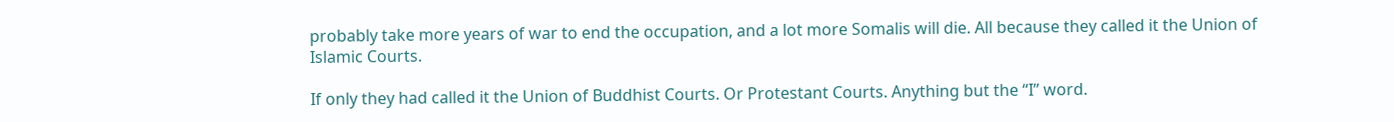probably take more years of war to end the occupation, and a lot more Somalis will die. All because they called it the Union of Islamic Courts.

If only they had called it the Union of Buddhist Courts. Or Protestant Courts. Anything but the “I” word.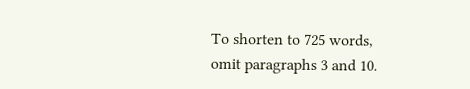To shorten to 725 words, omit paragraphs 3 and 10.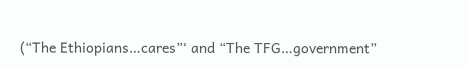(“The Ethiopians…cares”‘ and “The TFG…government”